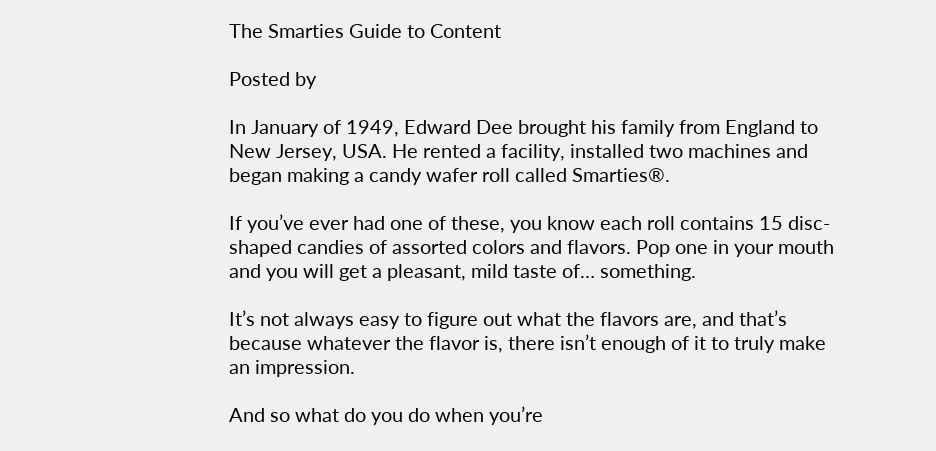The Smarties Guide to Content

Posted by

In January of 1949, Edward Dee brought his family from England to New Jersey, USA. He rented a facility, installed two machines and began making a candy wafer roll called Smarties®.

If you’ve ever had one of these, you know each roll contains 15 disc-shaped candies of assorted colors and flavors. Pop one in your mouth and you will get a pleasant, mild taste of… something.

It’s not always easy to figure out what the flavors are, and that’s because whatever the flavor is, there isn’t enough of it to truly make an impression.

And so what do you do when you’re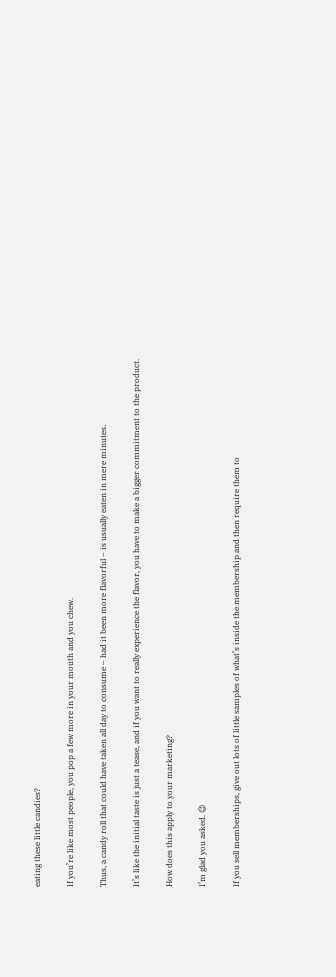eating these little candies?

If you’re like most people, you pop a few more in your mouth and you chew.

Thus, a candy roll that could have taken all day to consume – had it been more flavorful – is usually eaten in mere minutes.

It’s like the initial taste is just a tease, and if you want to really experience the flavor, you have to make a bigger commitment to the product.

How does this apply to your marketing?

I’m glad you asked. 😉

If you sell memberships, give out lots of little samples of what’s inside the membership and then require them to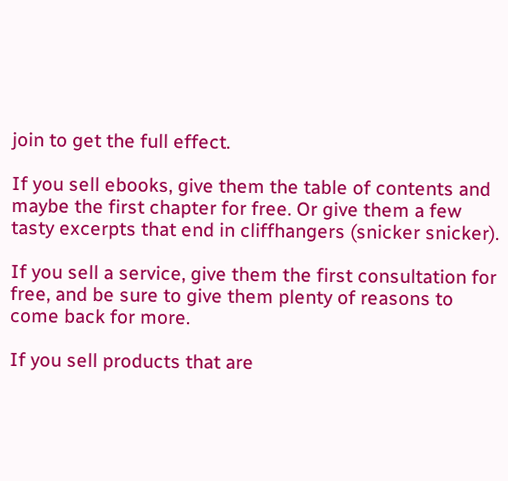join to get the full effect.

If you sell ebooks, give them the table of contents and maybe the first chapter for free. Or give them a few tasty excerpts that end in cliffhangers (snicker snicker).

If you sell a service, give them the first consultation for free, and be sure to give them plenty of reasons to come back for more.

If you sell products that are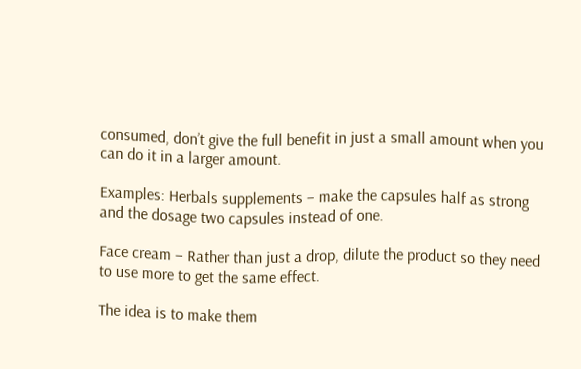consumed, don’t give the full benefit in just a small amount when you can do it in a larger amount.

Examples: Herbals supplements – make the capsules half as strong and the dosage two capsules instead of one.

Face cream – Rather than just a drop, dilute the product so they need to use more to get the same effect.

The idea is to make them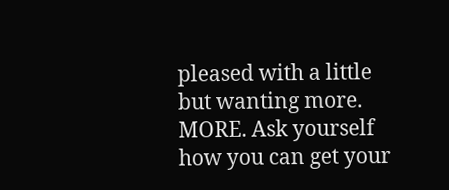pleased with a little but wanting more. MORE. Ask yourself how you can get your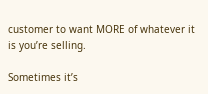customer to want MORE of whatever it is you’re selling.

Sometimes it’s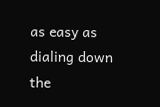as easy as dialing down the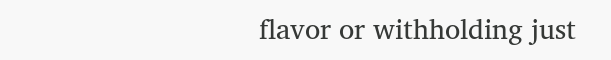flavor or withholding just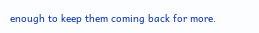enough to keep them coming back for more.